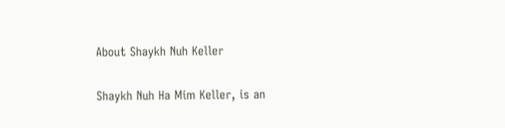About Shaykh Nuh Keller

Shaykh Nuh Ha Mim Keller, is an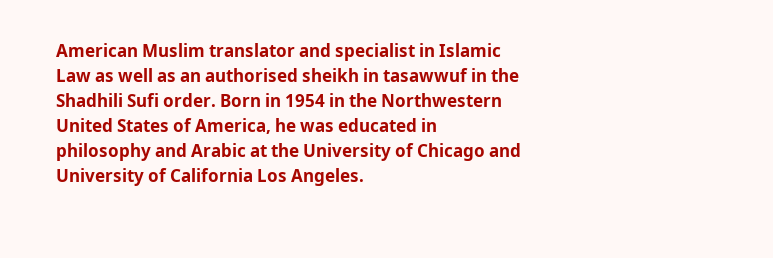American Muslim translator and specialist in Islamic Law as well as an authorised sheikh in tasawwuf in the Shadhili Sufi order. Born in 1954 in the Northwestern United States of America, he was educated in philosophy and Arabic at the University of Chicago and University of California Los Angeles.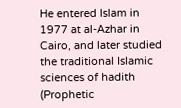He entered Islam in 1977 at al-Azhar in Cairo, and later studied the traditional Islamic sciences of hadith (Prophetic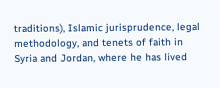traditions), Islamic jurisprudence, legal methodology, and tenets of faith in Syria and Jordan, where he has lived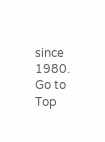since 1980.
Go to Top